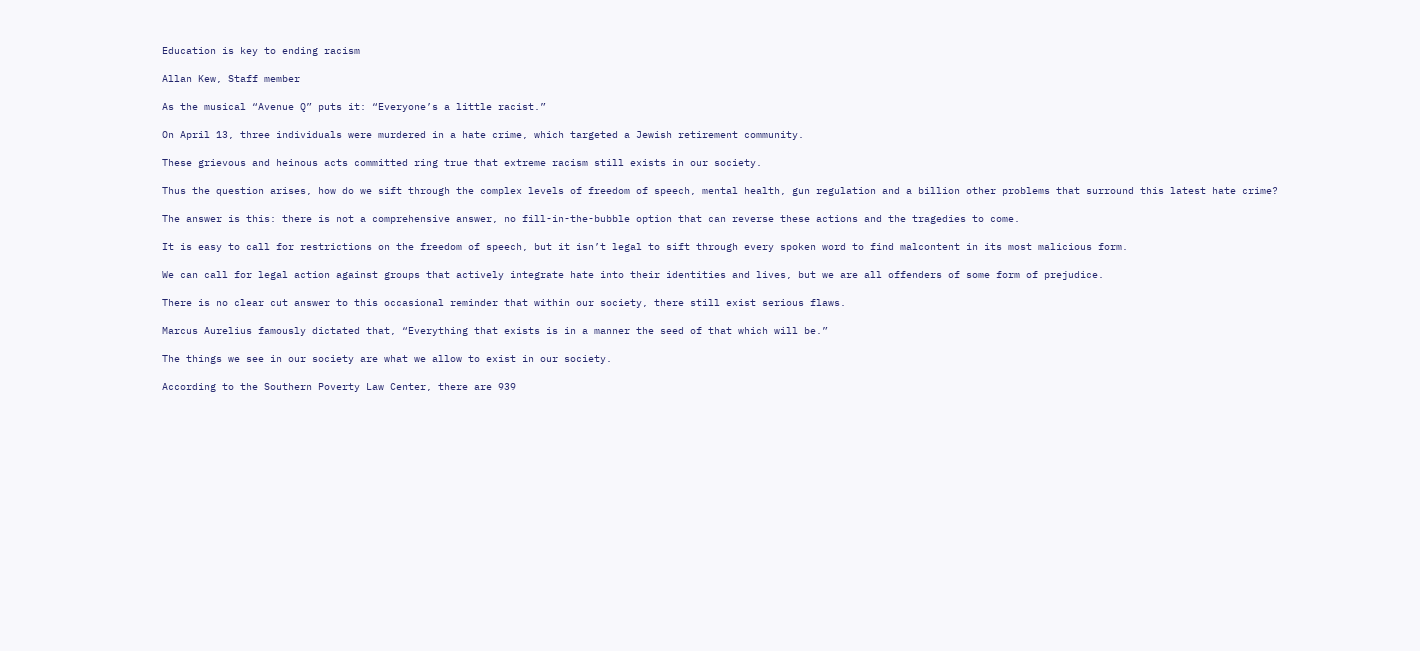Education is key to ending racism

Allan Kew, Staff member

As the musical “Avenue Q” puts it: “Everyone’s a little racist.”

On April 13, three individuals were murdered in a hate crime, which targeted a Jewish retirement community.

These grievous and heinous acts committed ring true that extreme racism still exists in our society.

Thus the question arises, how do we sift through the complex levels of freedom of speech, mental health, gun regulation and a billion other problems that surround this latest hate crime?

The answer is this: there is not a comprehensive answer, no fill-in-the-bubble option that can reverse these actions and the tragedies to come.

It is easy to call for restrictions on the freedom of speech, but it isn’t legal to sift through every spoken word to find malcontent in its most malicious form.

We can call for legal action against groups that actively integrate hate into their identities and lives, but we are all offenders of some form of prejudice.

There is no clear cut answer to this occasional reminder that within our society, there still exist serious flaws.

Marcus Aurelius famously dictated that, “Everything that exists is in a manner the seed of that which will be.”

The things we see in our society are what we allow to exist in our society.

According to the Southern Poverty Law Center, there are 939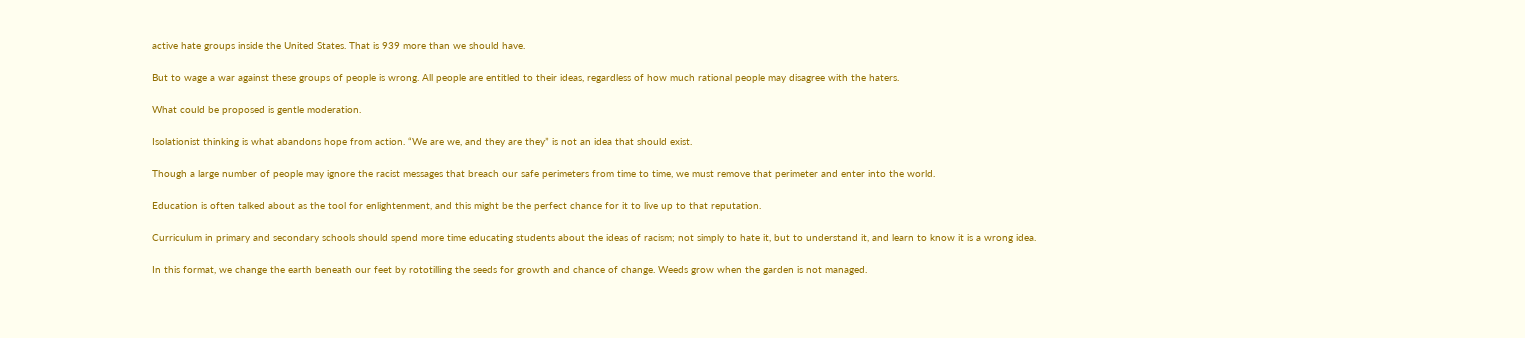active hate groups inside the United States. That is 939 more than we should have.

But to wage a war against these groups of people is wrong. All people are entitled to their ideas, regardless of how much rational people may disagree with the haters.

What could be proposed is gentle moderation.

Isolationist thinking is what abandons hope from action. “We are we, and they are they” is not an idea that should exist.

Though a large number of people may ignore the racist messages that breach our safe perimeters from time to time, we must remove that perimeter and enter into the world.

Education is often talked about as the tool for enlightenment, and this might be the perfect chance for it to live up to that reputation.

Curriculum in primary and secondary schools should spend more time educating students about the ideas of racism; not simply to hate it, but to understand it, and learn to know it is a wrong idea.

In this format, we change the earth beneath our feet by rototilling the seeds for growth and chance of change. Weeds grow when the garden is not managed.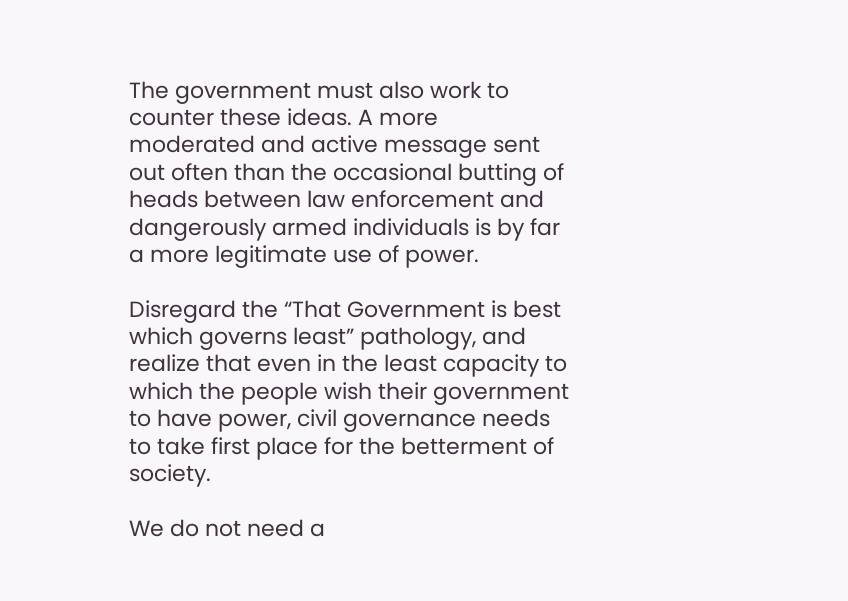The government must also work to counter these ideas. A more moderated and active message sent out often than the occasional butting of heads between law enforcement and dangerously armed individuals is by far a more legitimate use of power.

Disregard the “That Government is best which governs least” pathology, and realize that even in the least capacity to which the people wish their government to have power, civil governance needs to take first place for the betterment of society.

We do not need a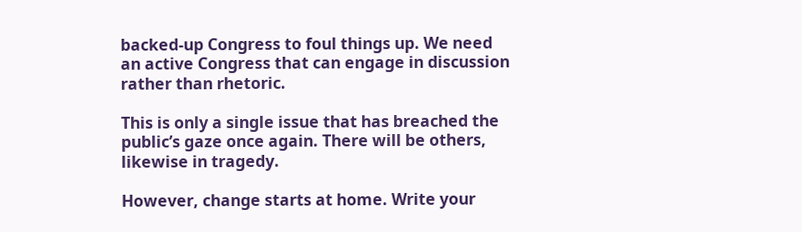backed-up Congress to foul things up. We need an active Congress that can engage in discussion rather than rhetoric.

This is only a single issue that has breached the public’s gaze once again. There will be others, likewise in tragedy.

However, change starts at home. Write your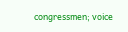congressmen; voice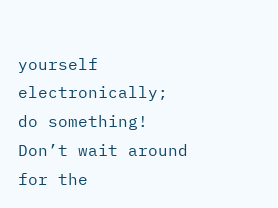yourself electronically; do something! Don’t wait around for the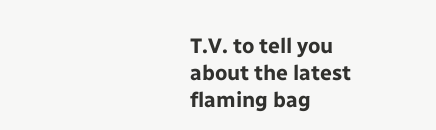T.V. to tell you about the latest flaming bag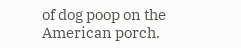of dog poop on the American porch.